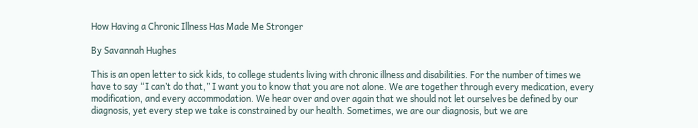How Having a Chronic Illness Has Made Me Stronger

By Savannah Hughes

This is an open letter to sick kids, to college students living with chronic illness and disabilities. For the number of times we have to say “I can’t do that,” I want you to know that you are not alone. We are together through every medication, every modification, and every accommodation. We hear over and over again that we should not let ourselves be defined by our diagnosis, yet every step we take is constrained by our health. Sometimes, we are our diagnosis, but we are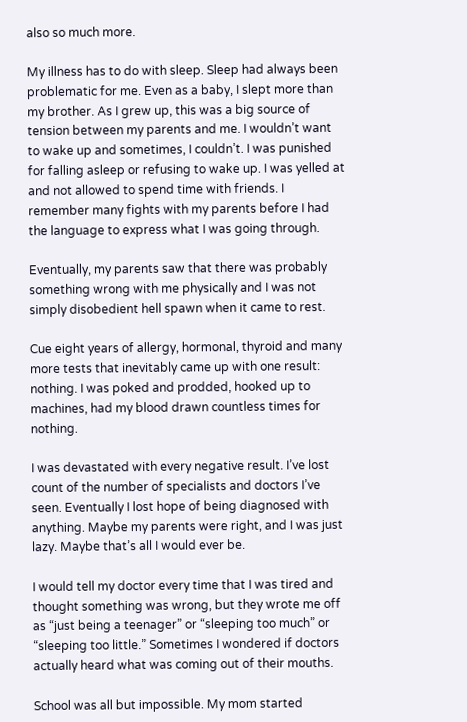also so much more.

My illness has to do with sleep. Sleep had always been problematic for me. Even as a baby, I slept more than my brother. As I grew up, this was a big source of tension between my parents and me. I wouldn’t want to wake up and sometimes, I couldn’t. I was punished for falling asleep or refusing to wake up. I was yelled at and not allowed to spend time with friends. I remember many fights with my parents before I had the language to express what I was going through.

Eventually, my parents saw that there was probably something wrong with me physically and I was not simply disobedient hell spawn when it came to rest.

Cue eight years of allergy, hormonal, thyroid and many more tests that inevitably came up with one result: nothing. I was poked and prodded, hooked up to machines, had my blood drawn countless times for nothing.

I was devastated with every negative result. I’ve lost count of the number of specialists and doctors I’ve seen. Eventually I lost hope of being diagnosed with anything. Maybe my parents were right, and I was just lazy. Maybe that’s all I would ever be.

I would tell my doctor every time that I was tired and thought something was wrong, but they wrote me off as “just being a teenager” or “sleeping too much” or “sleeping too little.” Sometimes I wondered if doctors actually heard what was coming out of their mouths.

School was all but impossible. My mom started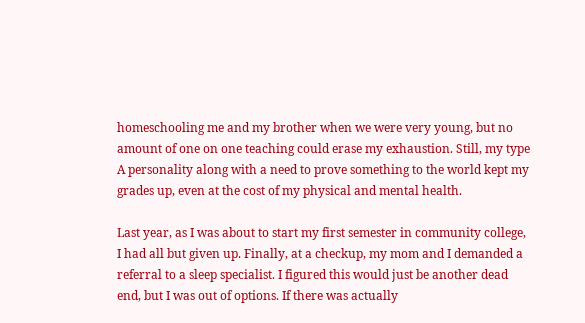homeschooling me and my brother when we were very young, but no amount of one on one teaching could erase my exhaustion. Still, my type A personality along with a need to prove something to the world kept my grades up, even at the cost of my physical and mental health.

Last year, as I was about to start my first semester in community college, I had all but given up. Finally, at a checkup, my mom and I demanded a referral to a sleep specialist. I figured this would just be another dead end, but I was out of options. If there was actually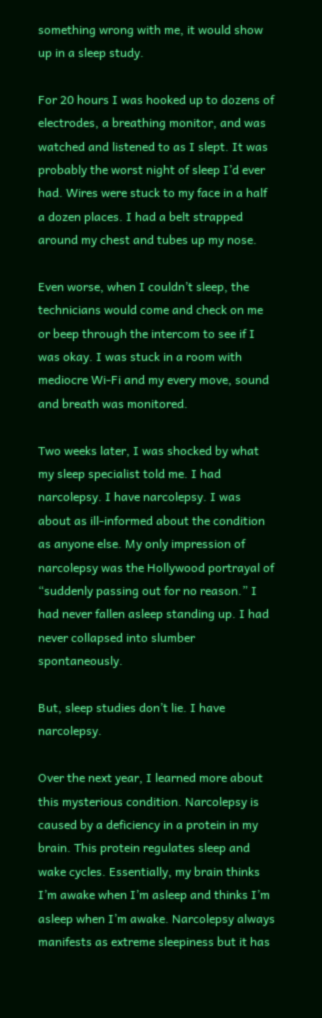something wrong with me, it would show up in a sleep study.

For 20 hours I was hooked up to dozens of electrodes, a breathing monitor, and was watched and listened to as I slept. It was probably the worst night of sleep I’d ever had. Wires were stuck to my face in a half a dozen places. I had a belt strapped around my chest and tubes up my nose.

Even worse, when I couldn’t sleep, the technicians would come and check on me or beep through the intercom to see if I was okay. I was stuck in a room with mediocre Wi-Fi and my every move, sound and breath was monitored.

Two weeks later, I was shocked by what my sleep specialist told me. I had narcolepsy. I have narcolepsy. I was about as ill-informed about the condition as anyone else. My only impression of narcolepsy was the Hollywood portrayal of “suddenly passing out for no reason.” I had never fallen asleep standing up. I had never collapsed into slumber spontaneously.

But, sleep studies don’t lie. I have narcolepsy.

Over the next year, I learned more about this mysterious condition. Narcolepsy is caused by a deficiency in a protein in my brain. This protein regulates sleep and wake cycles. Essentially, my brain thinks I’m awake when I’m asleep and thinks I’m asleep when I’m awake. Narcolepsy always manifests as extreme sleepiness but it has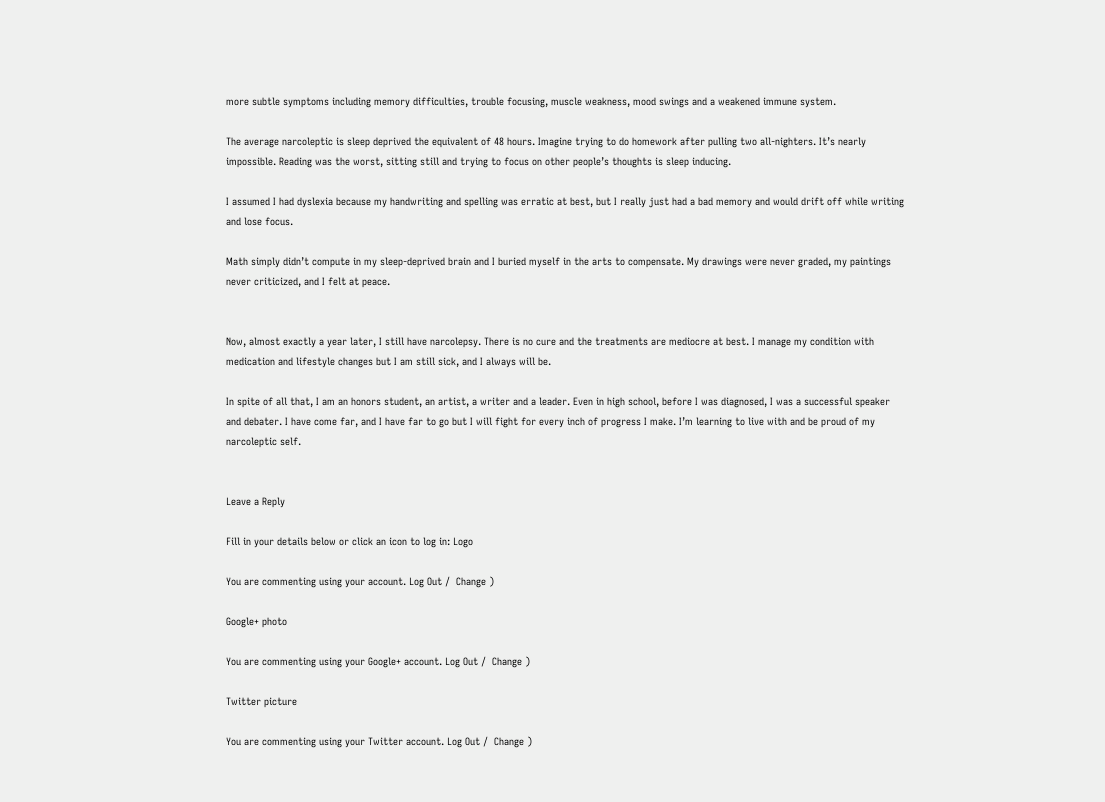more subtle symptoms including memory difficulties, trouble focusing, muscle weakness, mood swings and a weakened immune system.

The average narcoleptic is sleep deprived the equivalent of 48 hours. Imagine trying to do homework after pulling two all-nighters. It’s nearly impossible. Reading was the worst, sitting still and trying to focus on other people’s thoughts is sleep inducing.

I assumed I had dyslexia because my handwriting and spelling was erratic at best, but I really just had a bad memory and would drift off while writing and lose focus.

Math simply didn’t compute in my sleep-deprived brain and I buried myself in the arts to compensate. My drawings were never graded, my paintings never criticized, and I felt at peace.


Now, almost exactly a year later, I still have narcolepsy. There is no cure and the treatments are mediocre at best. I manage my condition with medication and lifestyle changes but I am still sick, and I always will be.

In spite of all that, I am an honors student, an artist, a writer and a leader. Even in high school, before I was diagnosed, I was a successful speaker and debater. I have come far, and I have far to go but I will fight for every inch of progress I make. I’m learning to live with and be proud of my narcoleptic self.


Leave a Reply

Fill in your details below or click an icon to log in: Logo

You are commenting using your account. Log Out /  Change )

Google+ photo

You are commenting using your Google+ account. Log Out /  Change )

Twitter picture

You are commenting using your Twitter account. Log Out /  Change )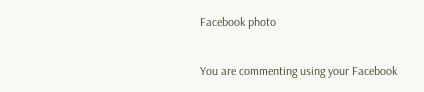Facebook photo

You are commenting using your Facebook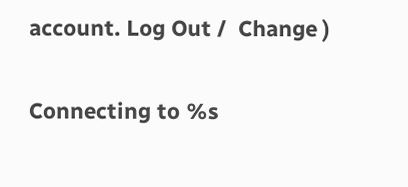account. Log Out /  Change )

Connecting to %s